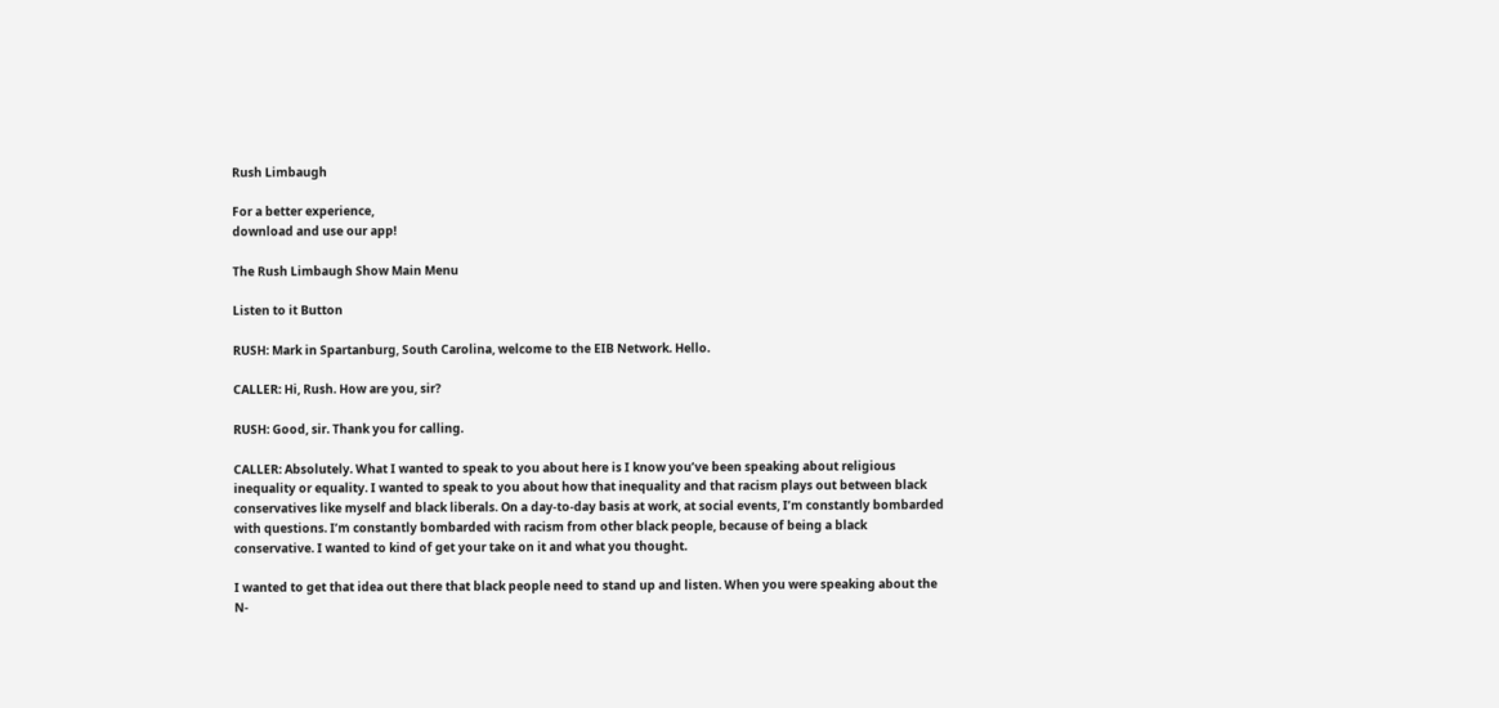Rush Limbaugh

For a better experience,
download and use our app!

The Rush Limbaugh Show Main Menu

Listen to it Button

RUSH: Mark in Spartanburg, South Carolina, welcome to the EIB Network. Hello.

CALLER: Hi, Rush. How are you, sir?

RUSH: Good, sir. Thank you for calling.

CALLER: Absolutely. What I wanted to speak to you about here is I know you’ve been speaking about religious inequality or equality. I wanted to speak to you about how that inequality and that racism plays out between black conservatives like myself and black liberals. On a day-to-day basis at work, at social events, I’m constantly bombarded with questions. I’m constantly bombarded with racism from other black people, because of being a black conservative. I wanted to kind of get your take on it and what you thought.

I wanted to get that idea out there that black people need to stand up and listen. When you were speaking about the N-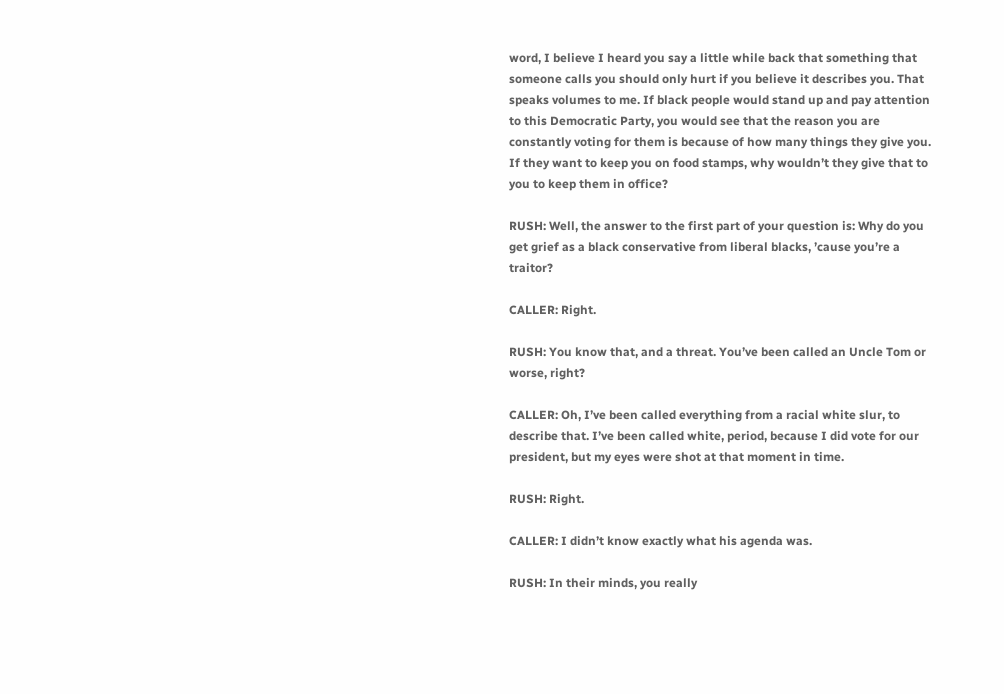word, I believe I heard you say a little while back that something that someone calls you should only hurt if you believe it describes you. That speaks volumes to me. If black people would stand up and pay attention to this Democratic Party, you would see that the reason you are constantly voting for them is because of how many things they give you. If they want to keep you on food stamps, why wouldn’t they give that to you to keep them in office?

RUSH: Well, the answer to the first part of your question is: Why do you get grief as a black conservative from liberal blacks, ’cause you’re a traitor?

CALLER: Right.

RUSH: You know that, and a threat. You’ve been called an Uncle Tom or worse, right?

CALLER: Oh, I’ve been called everything from a racial white slur, to describe that. I’ve been called white, period, because I did vote for our president, but my eyes were shot at that moment in time.

RUSH: Right.

CALLER: I didn’t know exactly what his agenda was.

RUSH: In their minds, you really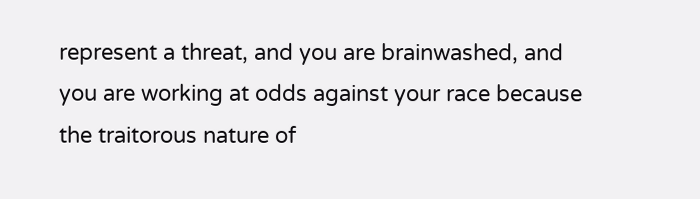represent a threat, and you are brainwashed, and you are working at odds against your race because the traitorous nature of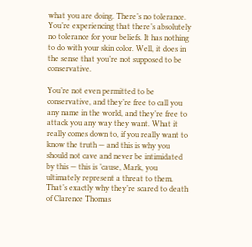what you are doing. There’s no tolerance. You’re experiencing that there’s absolutely no tolerance for your beliefs. It has nothing to do with your skin color. Well, it does in the sense that you’re not supposed to be conservative.

You’re not even permitted to be conservative, and they’re free to call you any name in the world, and they’re free to attack you any way they want. What it really comes down to, if you really want to know the truth — and this is why you should not cave and never be intimidated by this — this is ’cause, Mark, you ultimately represent a threat to them. That’s exactly why they’re scared to death of Clarence Thomas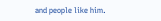and people like him.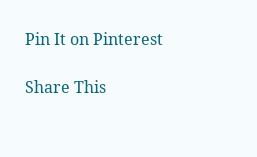Pin It on Pinterest

Share This